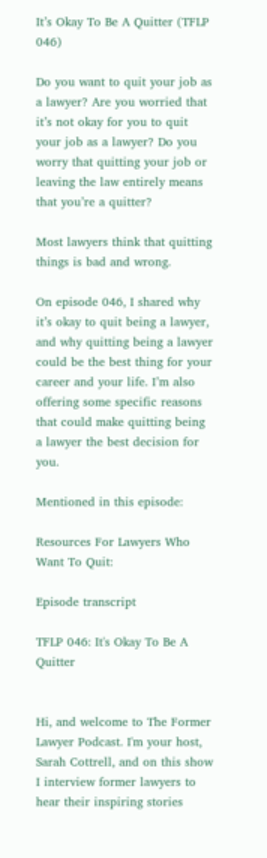It’s Okay To Be A Quitter (TFLP 046)

Do you want to quit your job as a lawyer? Are you worried that it’s not okay for you to quit your job as a lawyer? Do you worry that quitting your job or leaving the law entirely means that you’re a quitter?

Most lawyers think that quitting things is bad and wrong.

On episode 046, I shared why it’s okay to quit being a lawyer, and why quitting being a lawyer could be the best thing for your career and your life. I’m also offering some specific reasons that could make quitting being a lawyer the best decision for you.

Mentioned in this episode:

Resources For Lawyers Who Want To Quit:

Episode transcript

TFLP 046: It's Okay To Be A Quitter


Hi, and welcome to The Former Lawyer Podcast. I'm your host, Sarah Cottrell, and on this show I interview former lawyers to hear their inspiring stories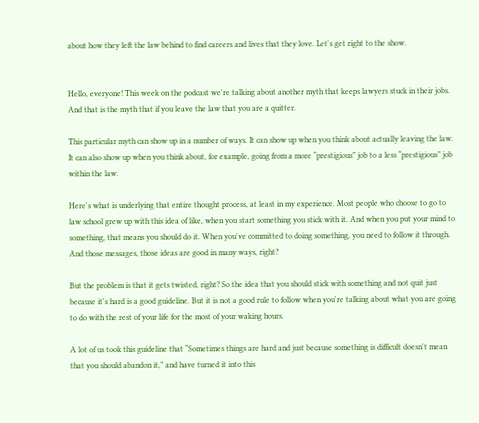about how they left the law behind to find careers and lives that they love. Let's get right to the show.


Hello, everyone! This week on the podcast we're talking about another myth that keeps lawyers stuck in their jobs. And that is the myth that if you leave the law that you are a quitter.

This particular myth can show up in a number of ways. It can show up when you think about actually leaving the law. It can also show up when you think about, for example, going from a more “prestigious” job to a less “prestigious” job within the law.

Here's what is underlying that entire thought process, at least in my experience. Most people who choose to go to law school grew up with this idea of like, when you start something you stick with it. And when you put your mind to something, that means you should do it. When you've committed to doing something, you need to follow it through. And those messages, those ideas are good in many ways, right?

But the problem is that it gets twisted, right? So the idea that you should stick with something and not quit just because it's hard is a good guideline. But it is not a good rule to follow when you're talking about what you are going to do with the rest of your life for the most of your waking hours.

A lot of us took this guideline that “Sometimes things are hard and just because something is difficult doesn't mean that you should abandon it,” and have turned it into this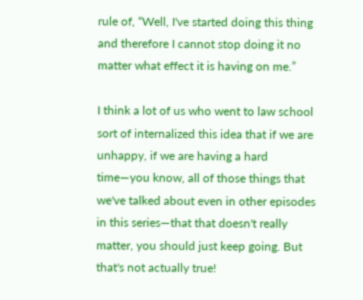rule of, “Well, I've started doing this thing and therefore I cannot stop doing it no matter what effect it is having on me.”

I think a lot of us who went to law school sort of internalized this idea that if we are unhappy, if we are having a hard time—you know, all of those things that we've talked about even in other episodes in this series—that that doesn't really matter, you should just keep going. But that's not actually true!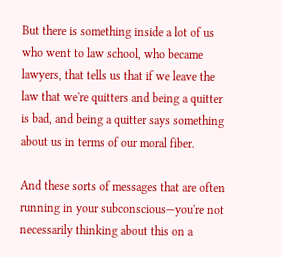But there is something inside a lot of us who went to law school, who became lawyers, that tells us that if we leave the law that we're quitters and being a quitter is bad, and being a quitter says something about us in terms of our moral fiber.

And these sorts of messages that are often running in your subconscious—you're not necessarily thinking about this on a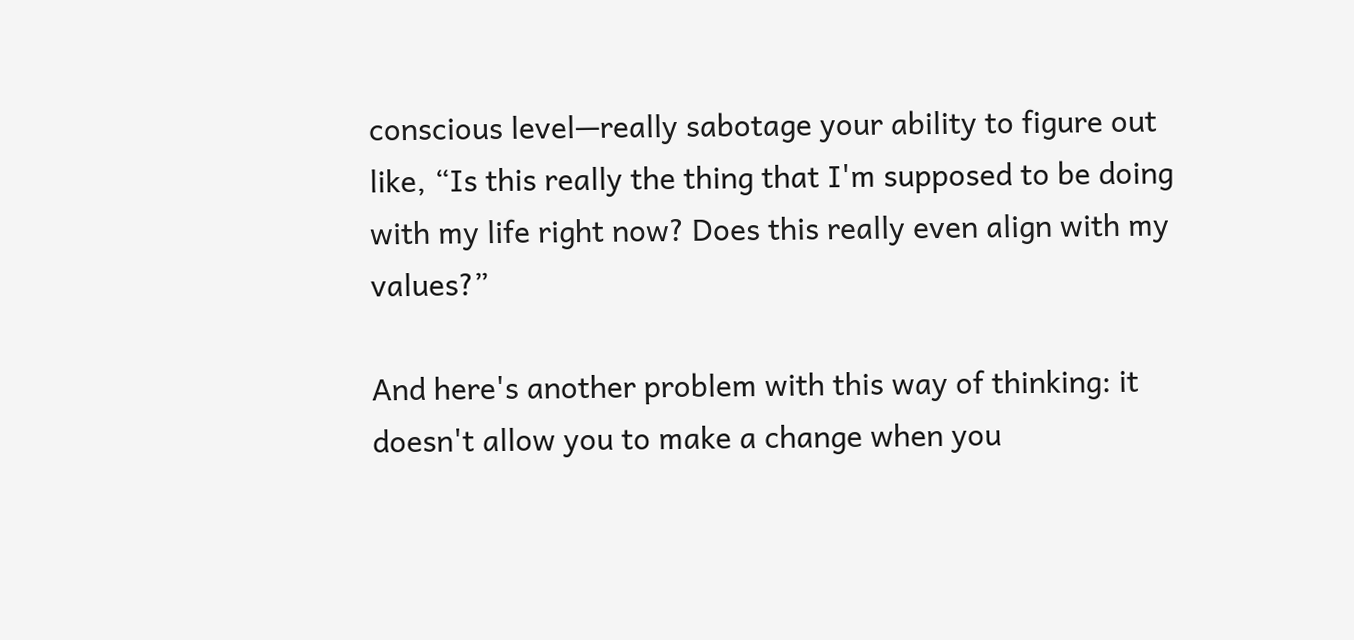conscious level—really sabotage your ability to figure out like, “Is this really the thing that I'm supposed to be doing with my life right now? Does this really even align with my values?”

And here's another problem with this way of thinking: it doesn't allow you to make a change when you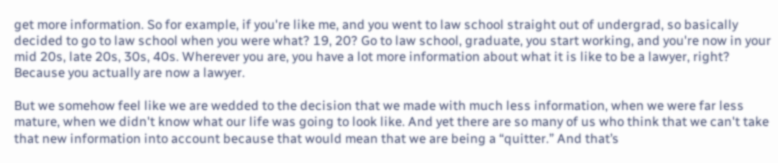get more information. So for example, if you're like me, and you went to law school straight out of undergrad, so basically decided to go to law school when you were what? 19, 20? Go to law school, graduate, you start working, and you're now in your mid 20s, late 20s, 30s, 40s. Wherever you are, you have a lot more information about what it is like to be a lawyer, right? Because you actually are now a lawyer.

But we somehow feel like we are wedded to the decision that we made with much less information, when we were far less mature, when we didn't know what our life was going to look like. And yet there are so many of us who think that we can't take that new information into account because that would mean that we are being a “quitter.” And that’s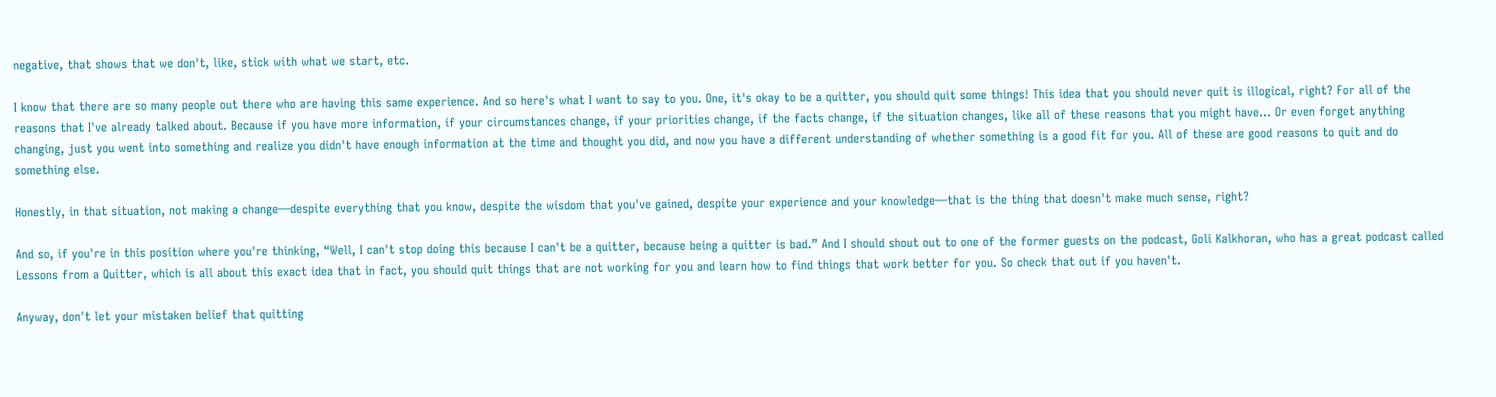negative, that shows that we don't, like, stick with what we start, etc.

I know that there are so many people out there who are having this same experience. And so here's what I want to say to you. One, it's okay to be a quitter, you should quit some things! This idea that you should never quit is illogical, right? For all of the reasons that I've already talked about. Because if you have more information, if your circumstances change, if your priorities change, if the facts change, if the situation changes, like all of these reasons that you might have... Or even forget anything changing, just you went into something and realize you didn't have enough information at the time and thought you did, and now you have a different understanding of whether something is a good fit for you. All of these are good reasons to quit and do something else.

Honestly, in that situation, not making a change—despite everything that you know, despite the wisdom that you've gained, despite your experience and your knowledge—that is the thing that doesn't make much sense, right?

And so, if you're in this position where you're thinking, “Well, I can't stop doing this because I can't be a quitter, because being a quitter is bad.” And I should shout out to one of the former guests on the podcast, Goli Kalkhoran, who has a great podcast called Lessons from a Quitter, which is all about this exact idea that in fact, you should quit things that are not working for you and learn how to find things that work better for you. So check that out if you haven't.

Anyway, don't let your mistaken belief that quitting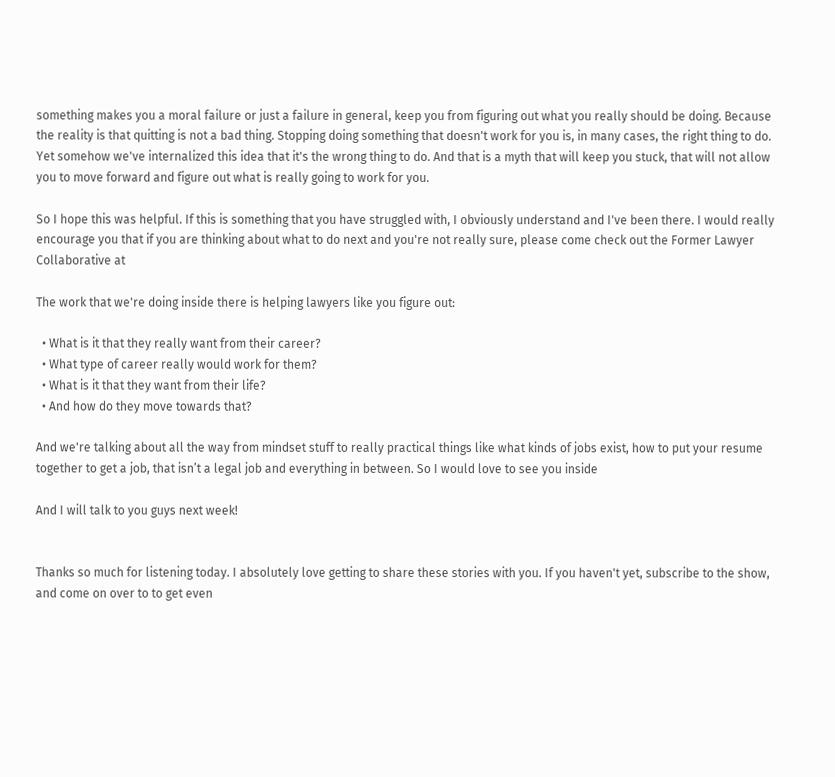something makes you a moral failure or just a failure in general, keep you from figuring out what you really should be doing. Because the reality is that quitting is not a bad thing. Stopping doing something that doesn't work for you is, in many cases, the right thing to do. Yet somehow we've internalized this idea that it's the wrong thing to do. And that is a myth that will keep you stuck, that will not allow you to move forward and figure out what is really going to work for you.

So I hope this was helpful. If this is something that you have struggled with, I obviously understand and I've been there. I would really encourage you that if you are thinking about what to do next and you're not really sure, please come check out the Former Lawyer Collaborative at

The work that we're doing inside there is helping lawyers like you figure out:

  • What is it that they really want from their career?
  • What type of career really would work for them?
  • What is it that they want from their life?
  • And how do they move towards that?

And we're talking about all the way from mindset stuff to really practical things like what kinds of jobs exist, how to put your resume together to get a job, that isn’t a legal job and everything in between. So I would love to see you inside

And I will talk to you guys next week!


Thanks so much for listening today. I absolutely love getting to share these stories with you. If you haven't yet, subscribe to the show, and come on over to to get even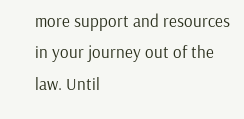more support and resources in your journey out of the law. Until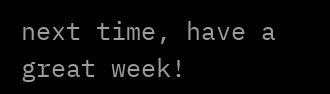next time, have a great week!